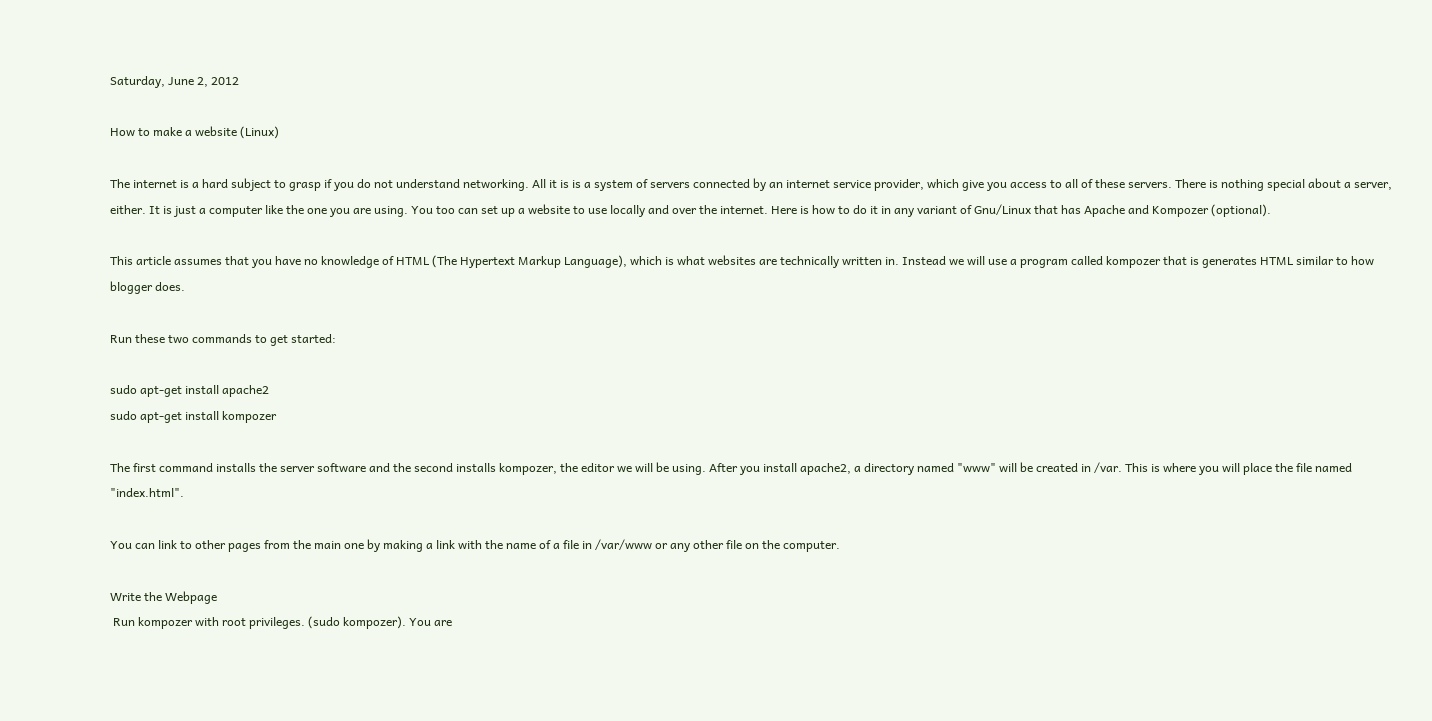Saturday, June 2, 2012

How to make a website (Linux)

The internet is a hard subject to grasp if you do not understand networking. All it is is a system of servers connected by an internet service provider, which give you access to all of these servers. There is nothing special about a server, either. It is just a computer like the one you are using. You too can set up a website to use locally and over the internet. Here is how to do it in any variant of Gnu/Linux that has Apache and Kompozer (optional).

This article assumes that you have no knowledge of HTML (The Hypertext Markup Language), which is what websites are technically written in. Instead we will use a program called kompozer that is generates HTML similar to how blogger does.

Run these two commands to get started:

sudo apt-get install apache2
sudo apt-get install kompozer

The first command installs the server software and the second installs kompozer, the editor we will be using. After you install apache2, a directory named "www" will be created in /var. This is where you will place the file named "index.html".

You can link to other pages from the main one by making a link with the name of a file in /var/www or any other file on the computer.

Write the Webpage
 Run kompozer with root privileges. (sudo kompozer). You are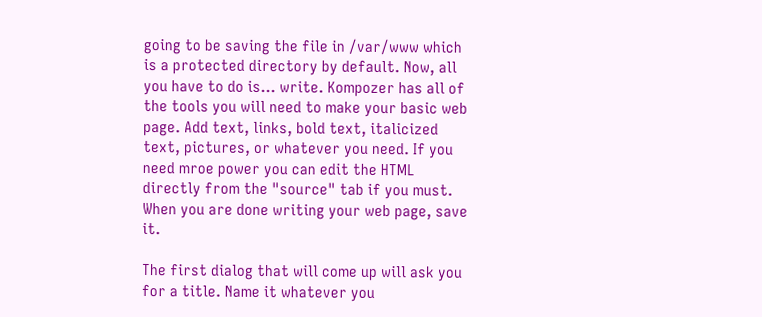going to be saving the file in /var/www which is a protected directory by default. Now, all you have to do is... write. Kompozer has all of the tools you will need to make your basic web page. Add text, links, bold text, italicized text, pictures, or whatever you need. If you need mroe power you can edit the HTML directly from the "source" tab if you must. When you are done writing your web page, save it.

The first dialog that will come up will ask you for a title. Name it whatever you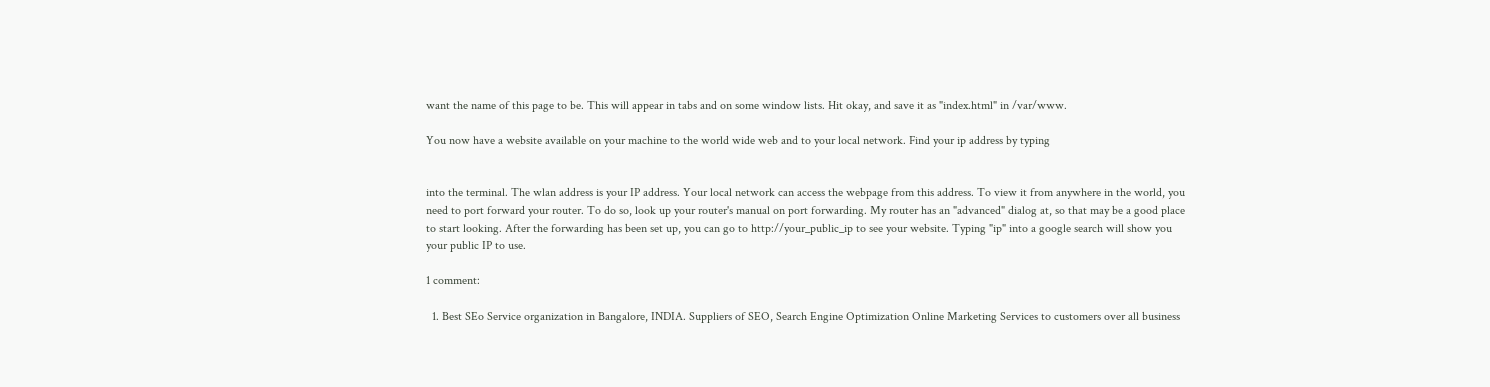want the name of this page to be. This will appear in tabs and on some window lists. Hit okay, and save it as "index.html" in /var/www.

You now have a website available on your machine to the world wide web and to your local network. Find your ip address by typing


into the terminal. The wlan address is your IP address. Your local network can access the webpage from this address. To view it from anywhere in the world, you need to port forward your router. To do so, look up your router's manual on port forwarding. My router has an "advanced" dialog at, so that may be a good place to start looking. After the forwarding has been set up, you can go to http://your_public_ip to see your website. Typing "ip" into a google search will show you your public IP to use.

1 comment:

  1. Best SEo Service organization in Bangalore, INDIA. Suppliers of SEO, Search Engine Optimization Online Marketing Services to customers over all business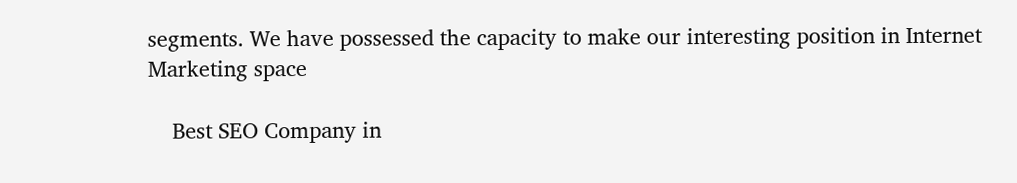segments. We have possessed the capacity to make our interesting position in Internet Marketing space

    Best SEO Company in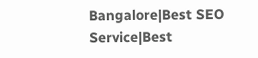Bangalore|Best SEO Service|Best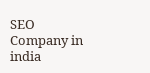SEO Company in india